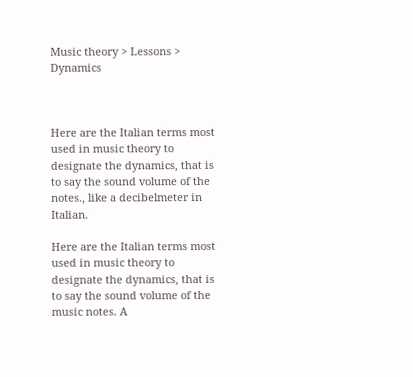Music theory > Lessons > Dynamics



Here are the Italian terms most used in music theory to designate the dynamics, that is to say the sound volume of the notes., like a decibelmeter in Italian.

Here are the Italian terms most used in music theory to designate the dynamics, that is to say the sound volume of the music notes. A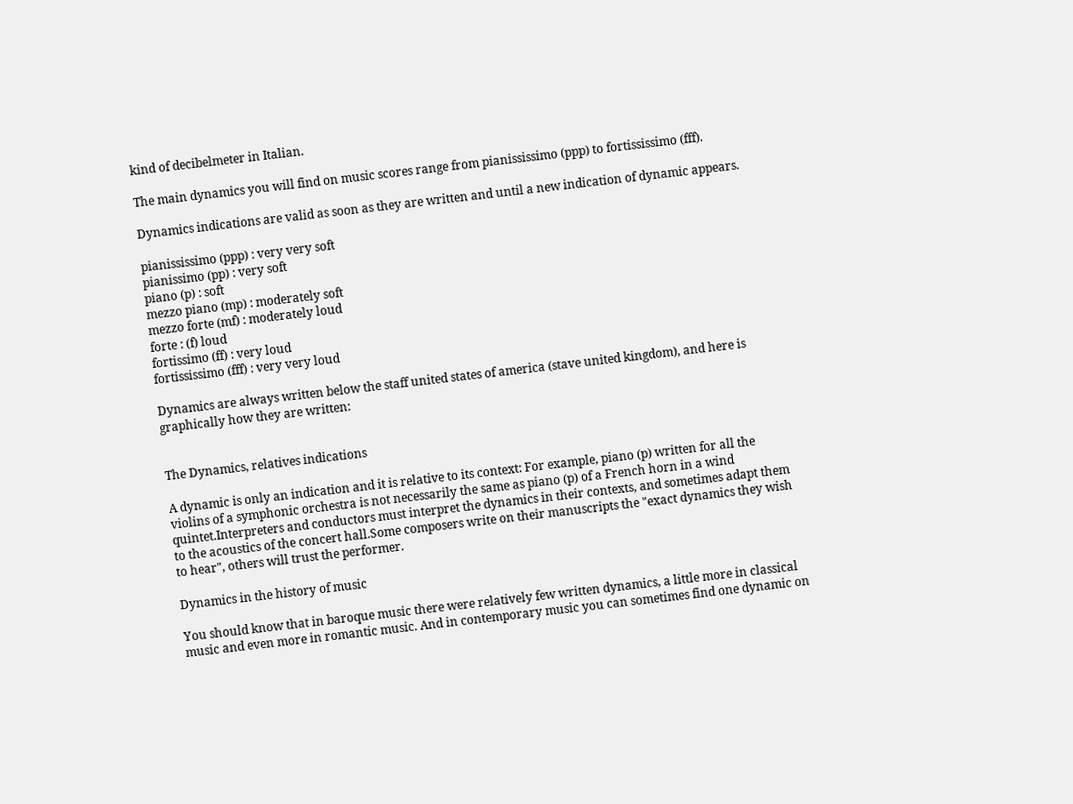kind of decibelmeter in Italian.

The main dynamics you will find on music scores range from pianississimo (ppp) to fortississimo (fff).

Dynamics indications are valid as soon as they are written and until a new indication of dynamic appears.

pianississimo (ppp) : very very soft
pianissimo (pp) : very soft
piano (p) : soft
mezzo piano (mp) : moderately soft
mezzo forte (mf) : moderately loud
forte : (f) loud
fortissimo (ff) : very loud
fortississimo (fff) : very very loud

Dynamics are always written below the staff united states of america (stave united kingdom), and here is graphically how they are written:


The Dynamics, relatives indications

A dynamic is only an indication and it is relative to its context: For example, piano (p) written for all the violins of a symphonic orchestra is not necessarily the same as piano (p) of a French horn in a wind quintet.Interpreters and conductors must interpret the dynamics in their contexts, and sometimes adapt them to the acoustics of the concert hall.Some composers write on their manuscripts the "exact dynamics they wish to hear", others will trust the performer.

Dynamics in the history of music

You should know that in baroque music there were relatively few written dynamics, a little more in classical music and even more in romantic music. And in contemporary music you can sometimes find one dynamic on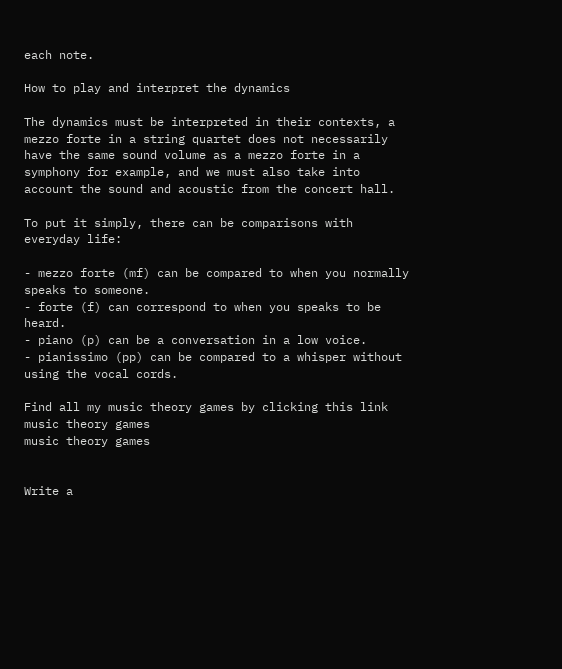each note.

How to play and interpret the dynamics

The dynamics must be interpreted in their contexts, a mezzo forte in a string quartet does not necessarily have the same sound volume as a mezzo forte in a symphony for example, and we must also take into account the sound and acoustic from the concert hall.

To put it simply, there can be comparisons with everyday life:

- mezzo forte (mf) can be compared to when you normally speaks to someone.
- forte (f) can correspond to when you speaks to be heard.
- piano (p) can be a conversation in a low voice.
- pianissimo (pp) can be compared to a whisper without using the vocal cords.

Find all my music theory games by clicking this link music theory games
music theory games


Write a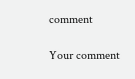comment

Your comment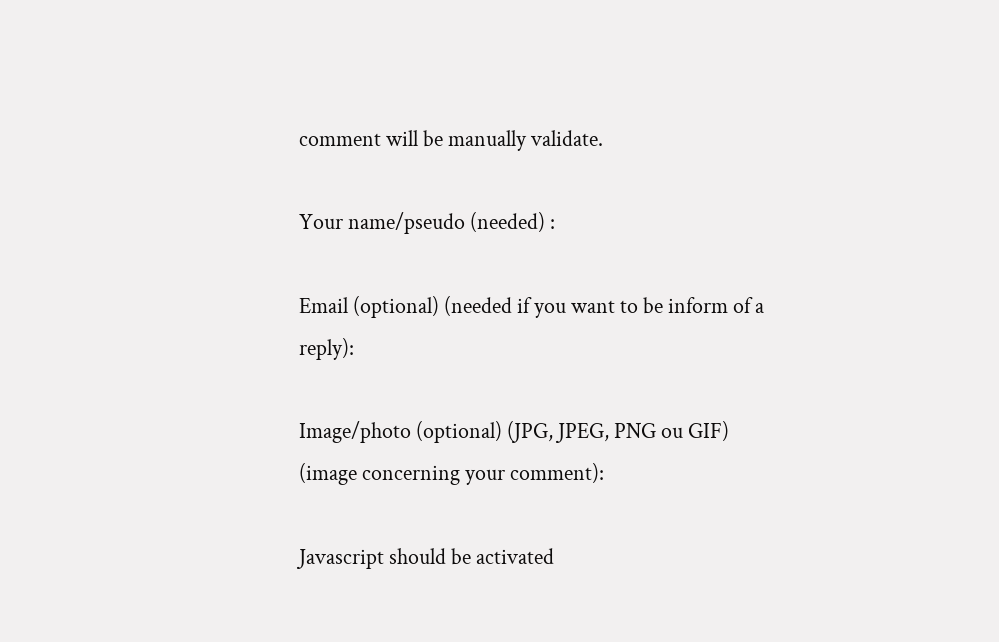comment will be manually validate.

Your name/pseudo (needed) :

Email (optional) (needed if you want to be inform of a reply):

Image/photo (optional) (JPG, JPEG, PNG ou GIF) (image concerning your comment):

Javascript should be activated